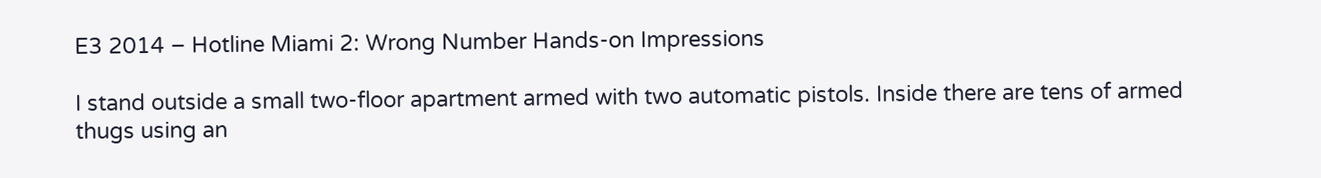E3 2014 – Hotline Miami 2: Wrong Number Hands-on Impressions

I stand outside a small two-floor apartment armed with two automatic pistols. Inside there are tens of armed thugs using an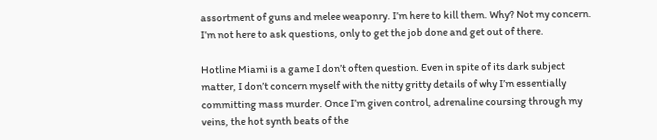assortment of guns and melee weaponry. I’m here to kill them. Why? Not my concern. I’m not here to ask questions, only to get the job done and get out of there.

Hotline Miami is a game I don’t often question. Even in spite of its dark subject matter, I don’t concern myself with the nitty gritty details of why I’m essentially committing mass murder. Once I’m given control, adrenaline coursing through my veins, the hot synth beats of the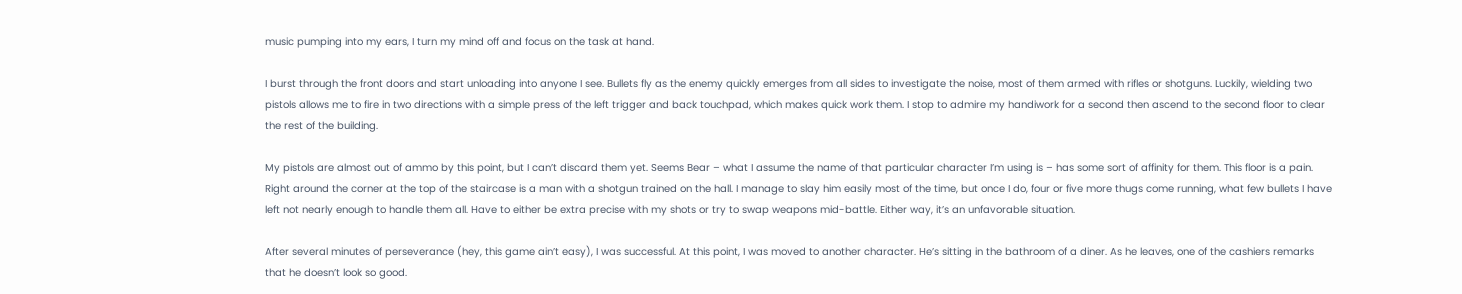music pumping into my ears, I turn my mind off and focus on the task at hand.

I burst through the front doors and start unloading into anyone I see. Bullets fly as the enemy quickly emerges from all sides to investigate the noise, most of them armed with rifles or shotguns. Luckily, wielding two pistols allows me to fire in two directions with a simple press of the left trigger and back touchpad, which makes quick work them. I stop to admire my handiwork for a second then ascend to the second floor to clear the rest of the building.

My pistols are almost out of ammo by this point, but I can’t discard them yet. Seems Bear – what I assume the name of that particular character I’m using is – has some sort of affinity for them. This floor is a pain. Right around the corner at the top of the staircase is a man with a shotgun trained on the hall. I manage to slay him easily most of the time, but once I do, four or five more thugs come running, what few bullets I have left not nearly enough to handle them all. Have to either be extra precise with my shots or try to swap weapons mid-battle. Either way, it’s an unfavorable situation.

After several minutes of perseverance (hey, this game ain’t easy), I was successful. At this point, I was moved to another character. He’s sitting in the bathroom of a diner. As he leaves, one of the cashiers remarks that he doesn’t look so good.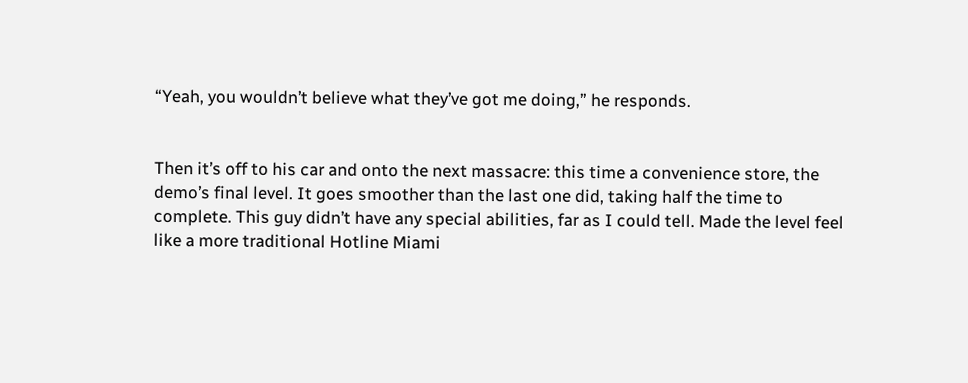“Yeah, you wouldn’t believe what they’ve got me doing,” he responds.


Then it’s off to his car and onto the next massacre: this time a convenience store, the demo’s final level. It goes smoother than the last one did, taking half the time to complete. This guy didn’t have any special abilities, far as I could tell. Made the level feel like a more traditional Hotline Miami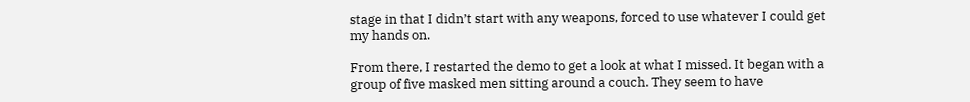stage in that I didn’t start with any weapons, forced to use whatever I could get my hands on.

From there, I restarted the demo to get a look at what I missed. It began with a group of five masked men sitting around a couch. They seem to have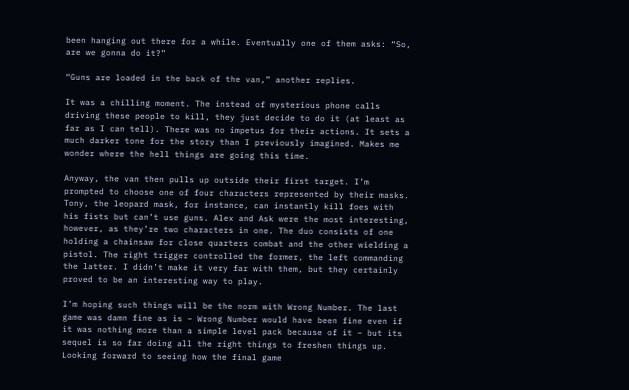been hanging out there for a while. Eventually one of them asks: “So, are we gonna do it?”

“Guns are loaded in the back of the van,” another replies.

It was a chilling moment. The instead of mysterious phone calls driving these people to kill, they just decide to do it (at least as far as I can tell). There was no impetus for their actions. It sets a much darker tone for the story than I previously imagined. Makes me wonder where the hell things are going this time.

Anyway, the van then pulls up outside their first target. I’m prompted to choose one of four characters represented by their masks. Tony, the leopard mask, for instance, can instantly kill foes with his fists but can’t use guns. Alex and Ask were the most interesting, however, as they’re two characters in one. The duo consists of one holding a chainsaw for close quarters combat and the other wielding a pistol. The right trigger controlled the former, the left commanding the latter. I didn’t make it very far with them, but they certainly proved to be an interesting way to play.

I’m hoping such things will be the norm with Wrong Number. The last game was damn fine as is – Wrong Number would have been fine even if it was nothing more than a simple level pack because of it – but its sequel is so far doing all the right things to freshen things up. Looking forward to seeing how the final game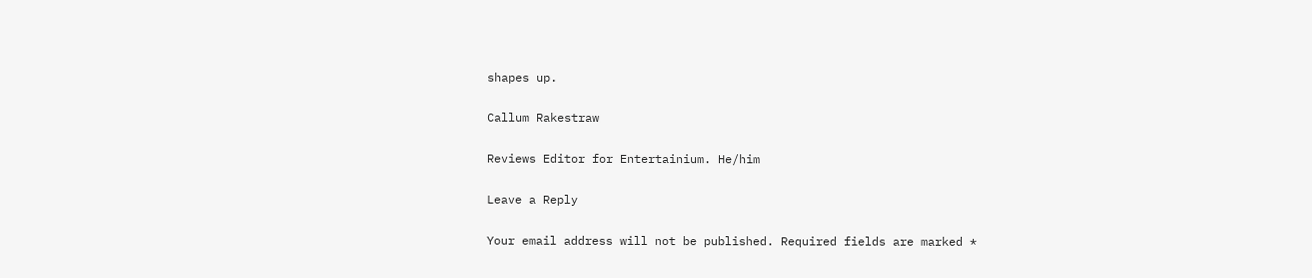shapes up.

Callum Rakestraw

Reviews Editor for Entertainium. He/him

Leave a Reply

Your email address will not be published. Required fields are marked *